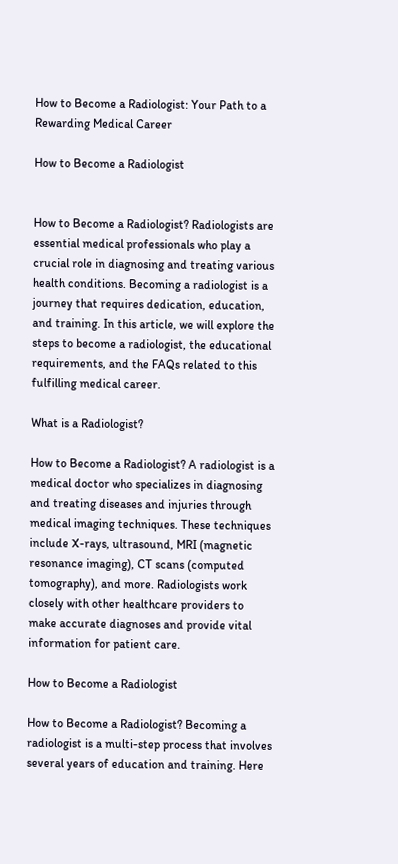How to Become a Radiologist: Your Path to a Rewarding Medical Career

How to Become a Radiologist


How to Become a Radiologist? Radiologists are essential medical professionals who play a crucial role in diagnosing and treating various health conditions. Becoming a radiologist is a journey that requires dedication, education, and training. In this article, we will explore the steps to become a radiologist, the educational requirements, and the FAQs related to this fulfilling medical career.

What is a Radiologist?

How to Become a Radiologist? A radiologist is a medical doctor who specializes in diagnosing and treating diseases and injuries through medical imaging techniques. These techniques include X-rays, ultrasound, MRI (magnetic resonance imaging), CT scans (computed tomography), and more. Radiologists work closely with other healthcare providers to make accurate diagnoses and provide vital information for patient care.

How to Become a Radiologist

How to Become a Radiologist? Becoming a radiologist is a multi-step process that involves several years of education and training. Here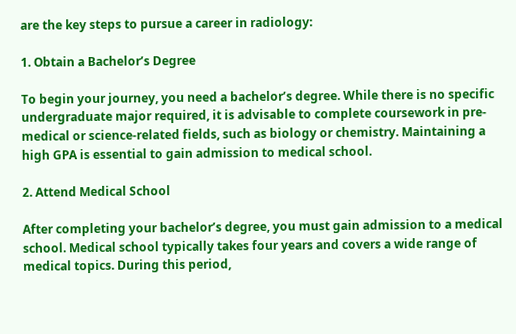are the key steps to pursue a career in radiology:

1. Obtain a Bachelor’s Degree

To begin your journey, you need a bachelor’s degree. While there is no specific undergraduate major required, it is advisable to complete coursework in pre-medical or science-related fields, such as biology or chemistry. Maintaining a high GPA is essential to gain admission to medical school.

2. Attend Medical School

After completing your bachelor’s degree, you must gain admission to a medical school. Medical school typically takes four years and covers a wide range of medical topics. During this period,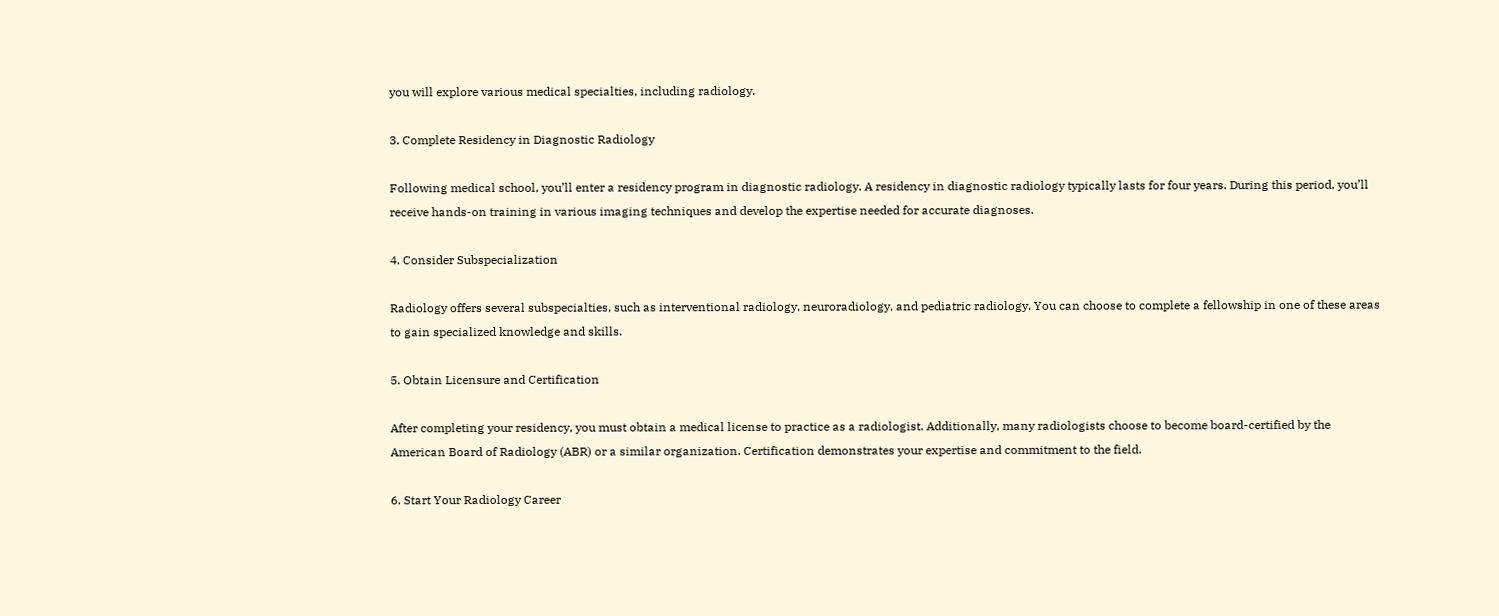you will explore various medical specialties, including radiology.

3. Complete Residency in Diagnostic Radiology

Following medical school, you’ll enter a residency program in diagnostic radiology. A residency in diagnostic radiology typically lasts for four years. During this period, you’ll receive hands-on training in various imaging techniques and develop the expertise needed for accurate diagnoses.

4. Consider Subspecialization

Radiology offers several subspecialties, such as interventional radiology, neuroradiology, and pediatric radiology. You can choose to complete a fellowship in one of these areas to gain specialized knowledge and skills.

5. Obtain Licensure and Certification

After completing your residency, you must obtain a medical license to practice as a radiologist. Additionally, many radiologists choose to become board-certified by the American Board of Radiology (ABR) or a similar organization. Certification demonstrates your expertise and commitment to the field.

6. Start Your Radiology Career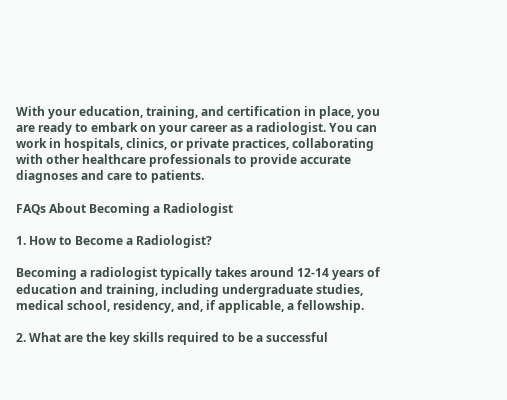With your education, training, and certification in place, you are ready to embark on your career as a radiologist. You can work in hospitals, clinics, or private practices, collaborating with other healthcare professionals to provide accurate diagnoses and care to patients.

FAQs About Becoming a Radiologist

1. How to Become a Radiologist?

Becoming a radiologist typically takes around 12-14 years of education and training, including undergraduate studies, medical school, residency, and, if applicable, a fellowship.

2. What are the key skills required to be a successful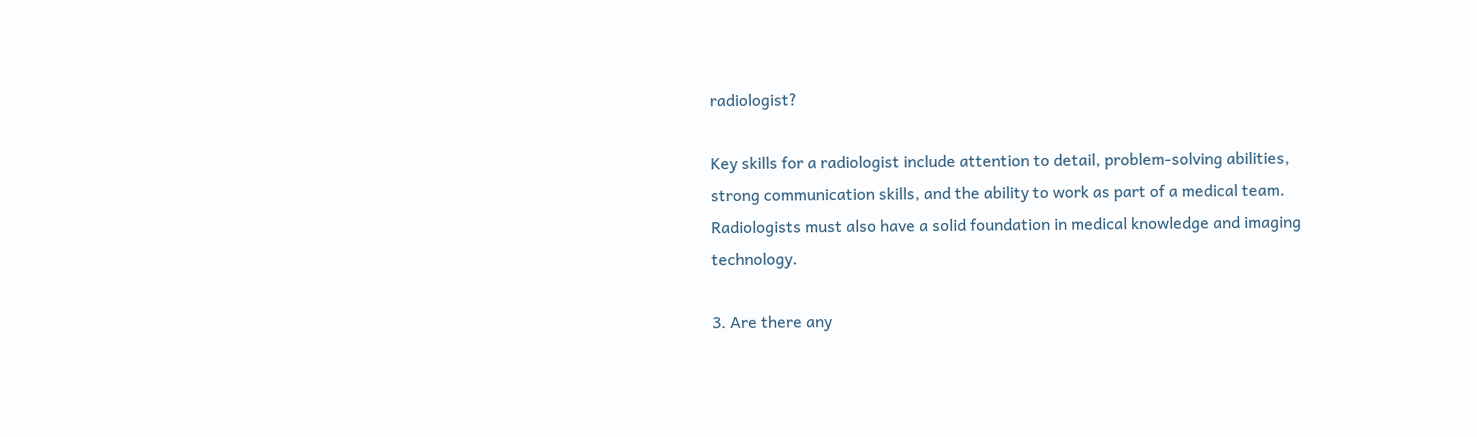radiologist?

Key skills for a radiologist include attention to detail, problem-solving abilities, strong communication skills, and the ability to work as part of a medical team. Radiologists must also have a solid foundation in medical knowledge and imaging technology.

3. Are there any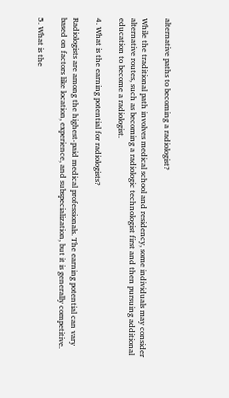alternative paths to becoming a radiologist?

While the traditional path involves medical school and residency, some individuals may consider alternative routes, such as becoming a radiologic technologist first and then pursuing additional education to become a radiologist.

4. What is the earning potential for radiologists?

Radiologists are among the highest-paid medical professionals. The earning potential can vary based on factors like location, experience, and subspecialization, but it is generally competitive.

5. What is the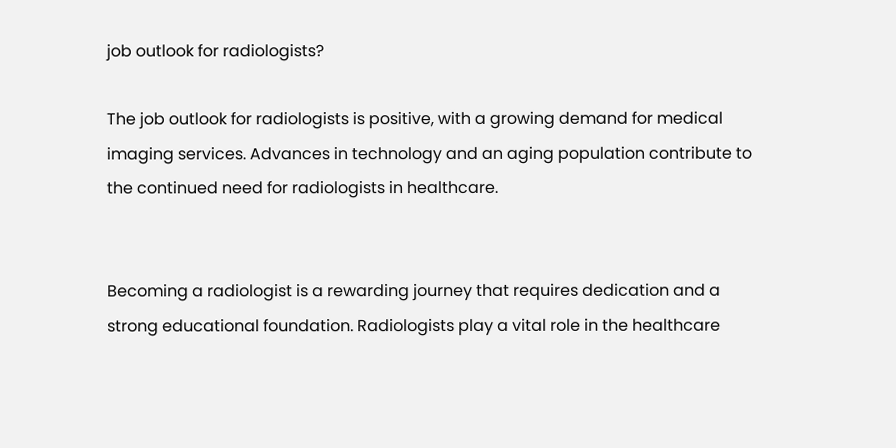job outlook for radiologists?

The job outlook for radiologists is positive, with a growing demand for medical imaging services. Advances in technology and an aging population contribute to the continued need for radiologists in healthcare.


Becoming a radiologist is a rewarding journey that requires dedication and a strong educational foundation. Radiologists play a vital role in the healthcare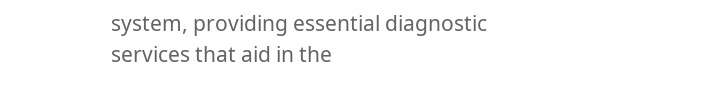system, providing essential diagnostic services that aid in the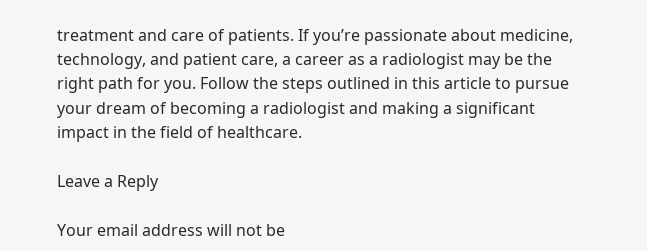treatment and care of patients. If you’re passionate about medicine, technology, and patient care, a career as a radiologist may be the right path for you. Follow the steps outlined in this article to pursue your dream of becoming a radiologist and making a significant impact in the field of healthcare.

Leave a Reply

Your email address will not be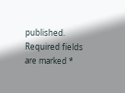published. Required fields are marked *